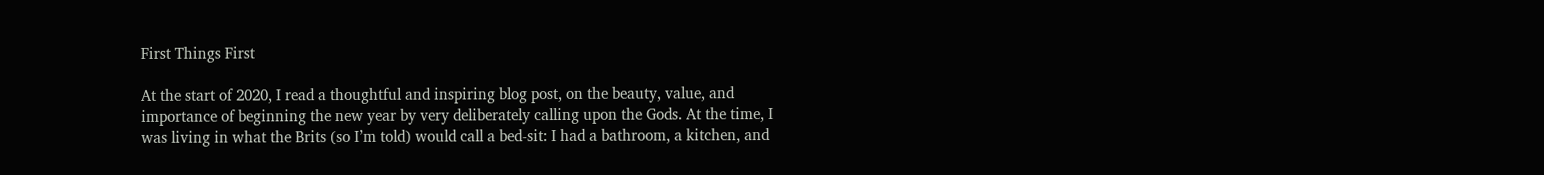First Things First

At the start of 2020, I read a thoughtful and inspiring blog post, on the beauty, value, and importance of beginning the new year by very deliberately calling upon the Gods. At the time, I was living in what the Brits (so I’m told) would call a bed-sit: I had a bathroom, a kitchen, and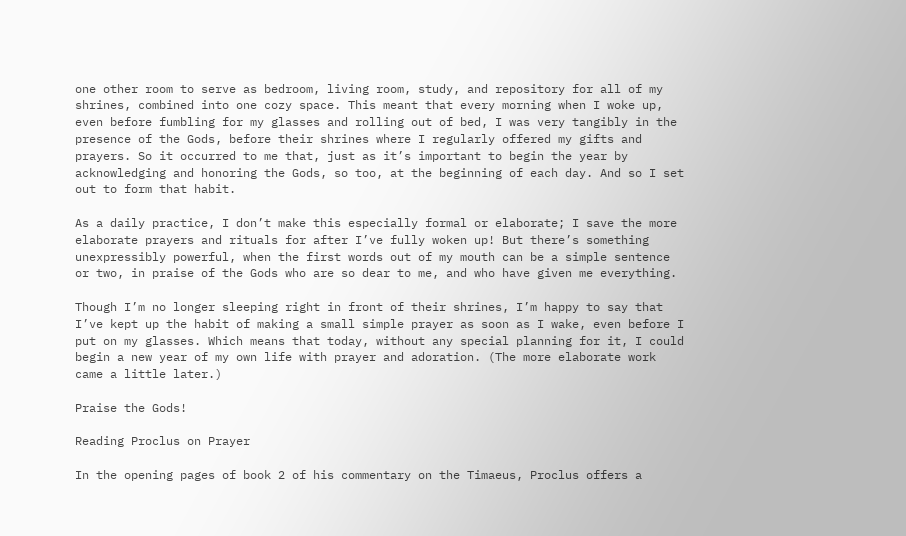one other room to serve as bedroom, living room, study, and repository for all of my shrines, combined into one cozy space. This meant that every morning when I woke up, even before fumbling for my glasses and rolling out of bed, I was very tangibly in the presence of the Gods, before their shrines where I regularly offered my gifts and prayers. So it occurred to me that, just as it’s important to begin the year by acknowledging and honoring the Gods, so too, at the beginning of each day. And so I set out to form that habit.

As a daily practice, I don’t make this especially formal or elaborate; I save the more elaborate prayers and rituals for after I’ve fully woken up! But there’s something unexpressibly powerful, when the first words out of my mouth can be a simple sentence or two, in praise of the Gods who are so dear to me, and who have given me everything.

Though I’m no longer sleeping right in front of their shrines, I’m happy to say that I’ve kept up the habit of making a small simple prayer as soon as I wake, even before I put on my glasses. Which means that today, without any special planning for it, I could begin a new year of my own life with prayer and adoration. (The more elaborate work came a little later.)

Praise the Gods!

Reading Proclus on Prayer

In the opening pages of book 2 of his commentary on the Timaeus, Proclus offers a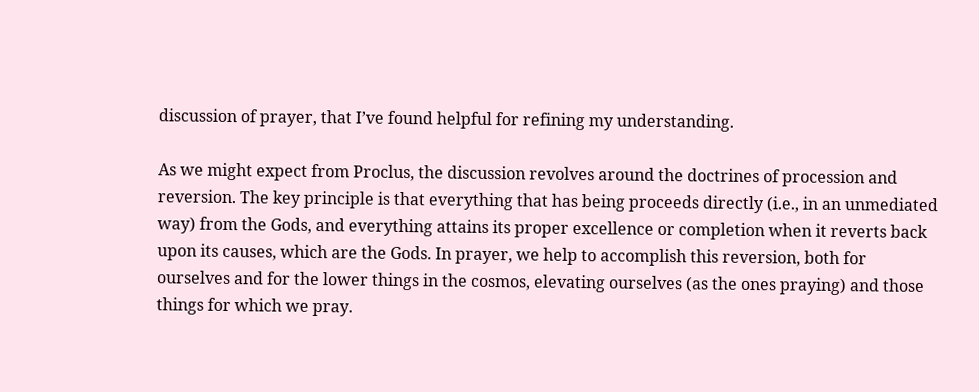discussion of prayer, that I’ve found helpful for refining my understanding.

As we might expect from Proclus, the discussion revolves around the doctrines of procession and reversion. The key principle is that everything that has being proceeds directly (i.e., in an unmediated way) from the Gods, and everything attains its proper excellence or completion when it reverts back upon its causes, which are the Gods. In prayer, we help to accomplish this reversion, both for ourselves and for the lower things in the cosmos, elevating ourselves (as the ones praying) and those things for which we pray.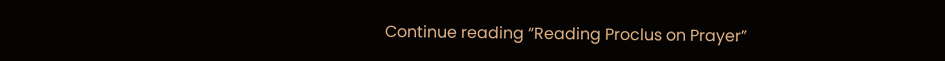Continue reading “Reading Proclus on Prayer”